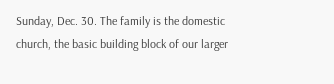Sunday, Dec. 30. The family is the domestic church, the basic building block of our larger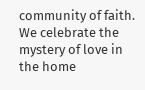community of faith. We celebrate the mystery of love in the home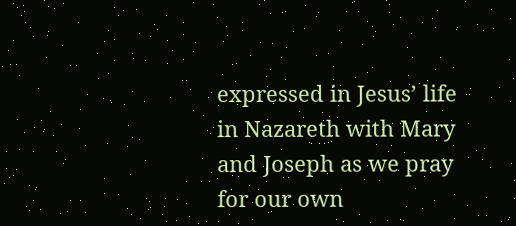expressed in Jesus’ life in Nazareth with Mary and Joseph as we pray for our own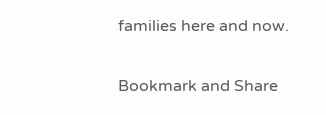families here and now.

Bookmark and Share